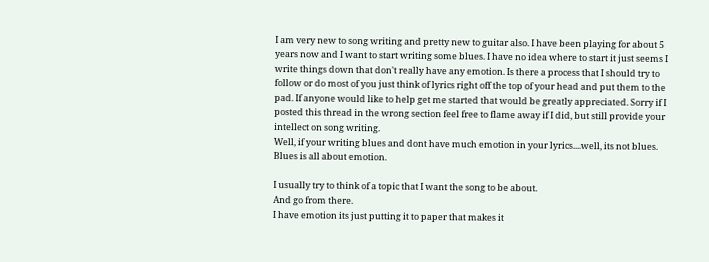I am very new to song writing and pretty new to guitar also. I have been playing for about 5 years now and I want to start writing some blues. I have no idea where to start it just seems I write things down that don't really have any emotion. Is there a process that I should try to follow or do most of you just think of lyrics right off the top of your head and put them to the pad. If anyone would like to help get me started that would be greatly appreciated. Sorry if I posted this thread in the wrong section feel free to flame away if I did, but still provide your intellect on song writing.
Well, if your writing blues and dont have much emotion in your lyrics....well, its not blues.
Blues is all about emotion.

I usually try to think of a topic that I want the song to be about.
And go from there.
I have emotion its just putting it to paper that makes it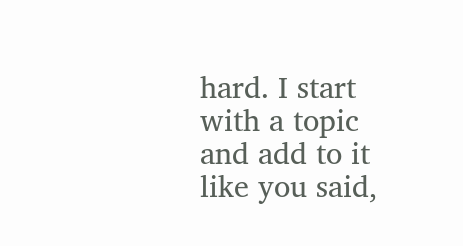hard. I start with a topic and add to it like you said,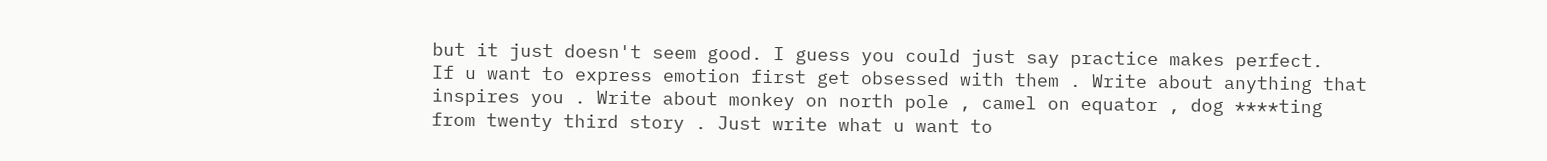but it just doesn't seem good. I guess you could just say practice makes perfect.
If u want to express emotion first get obsessed with them . Write about anything that inspires you . Write about monkey on north pole , camel on equator , dog ****ting from twenty third story . Just write what u want to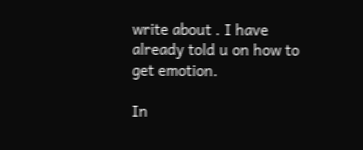write about . I have already told u on how to get emotion.

In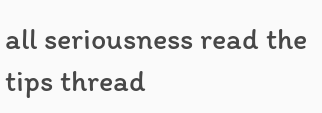all seriousness read the tips thread